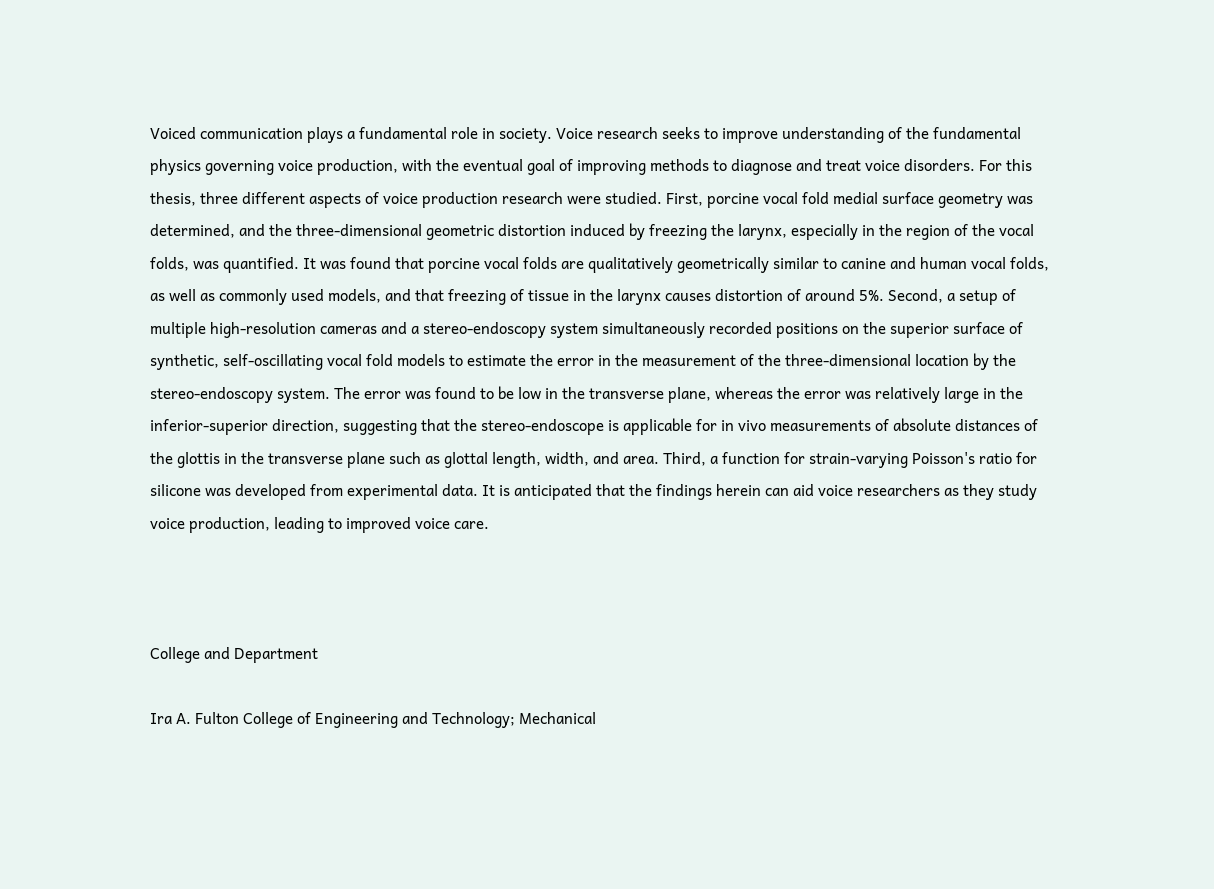Voiced communication plays a fundamental role in society. Voice research seeks to improve understanding of the fundamental physics governing voice production, with the eventual goal of improving methods to diagnose and treat voice disorders. For this thesis, three different aspects of voice production research were studied. First, porcine vocal fold medial surface geometry was determined, and the three-dimensional geometric distortion induced by freezing the larynx, especially in the region of the vocal folds, was quantified. It was found that porcine vocal folds are qualitatively geometrically similar to canine and human vocal folds, as well as commonly used models, and that freezing of tissue in the larynx causes distortion of around 5%. Second, a setup of multiple high-resolution cameras and a stereo-endoscopy system simultaneously recorded positions on the superior surface of synthetic, self-oscillating vocal fold models to estimate the error in the measurement of the three-dimensional location by the stereo-endoscopy system. The error was found to be low in the transverse plane, whereas the error was relatively large in the inferior-superior direction, suggesting that the stereo-endoscope is applicable for in vivo measurements of absolute distances of the glottis in the transverse plane such as glottal length, width, and area. Third, a function for strain-varying Poisson's ratio for silicone was developed from experimental data. It is anticipated that the findings herein can aid voice researchers as they study voice production, leading to improved voice care.



College and Department

Ira A. Fulton College of Engineering and Technology; Mechanical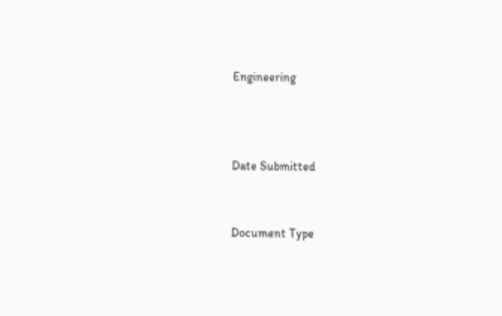Engineering



Date Submitted


Document Type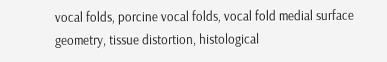vocal folds, porcine vocal folds, vocal fold medial surface geometry, tissue distortion, histological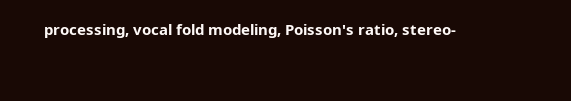processing, vocal fold modeling, Poisson's ratio, stereo-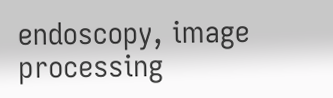endoscopy, image processing